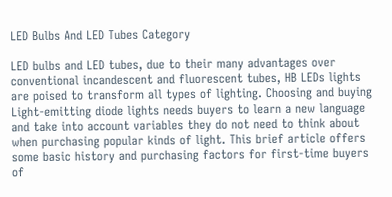LED Bulbs And LED Tubes Category

LED bulbs and LED tubes, due to their many advantages over conventional incandescent and fluorescent tubes, HB LEDs lights are poised to transform all types of lighting. Choosing and buying Light-emitting diode lights needs buyers to learn a new language and take into account variables they do not need to think about when purchasing popular kinds of light. This brief article offers some basic history and purchasing factors for first-time buyers of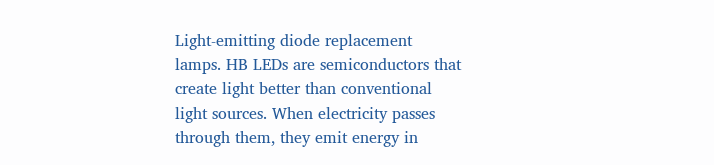Light-emitting diode replacement lamps. HB LEDs are semiconductors that create light better than conventional light sources. When electricity passes through them, they emit energy in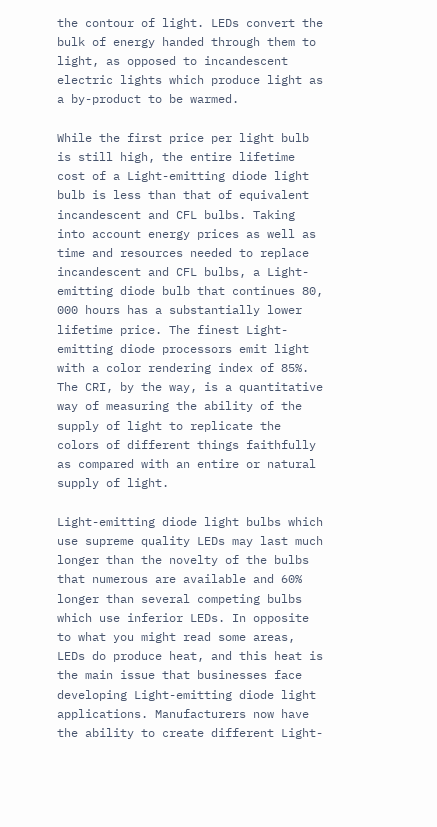the contour of light. LEDs convert the bulk of energy handed through them to light, as opposed to incandescent electric lights which produce light as a by-product to be warmed.

While the first price per light bulb is still high, the entire lifetime cost of a Light-emitting diode light bulb is less than that of equivalent incandescent and CFL bulbs. Taking into account energy prices as well as time and resources needed to replace incandescent and CFL bulbs, a Light-emitting diode bulb that continues 80, 000 hours has a substantially lower lifetime price. The finest Light-emitting diode processors emit light with a color rendering index of 85%. The CRI, by the way, is a quantitative way of measuring the ability of the supply of light to replicate the colors of different things faithfully as compared with an entire or natural supply of light.

Light-emitting diode light bulbs which use supreme quality LEDs may last much longer than the novelty of the bulbs that numerous are available and 60% longer than several competing bulbs which use inferior LEDs. In opposite to what you might read some areas, LEDs do produce heat, and this heat is the main issue that businesses face developing Light-emitting diode light applications. Manufacturers now have the ability to create different Light-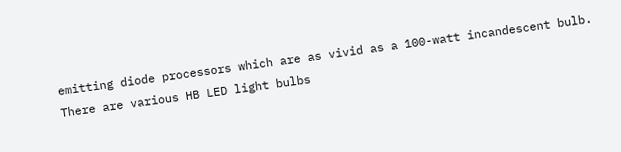emitting diode processors which are as vivid as a 100-watt incandescent bulb. There are various HB LED light bulbs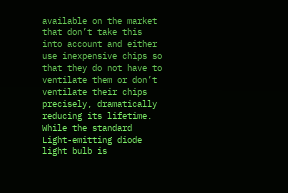available on the market that don’t take this into account and either use inexpensive chips so that they do not have to ventilate them or don’t ventilate their chips precisely, dramatically reducing its lifetime. While the standard Light-emitting diode light bulb is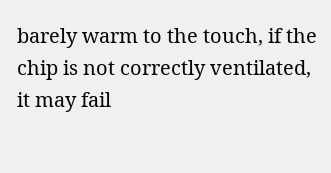barely warm to the touch, if the chip is not correctly ventilated, it may fail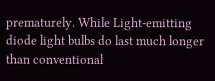prematurely. While Light-emitting diode light bulbs do last much longer than conventional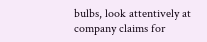bulbs, look attentively at company claims for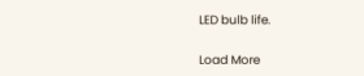LED bulb life.

Load More